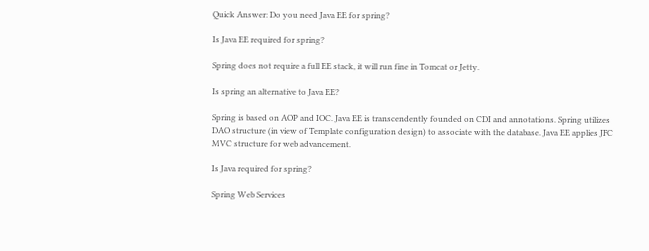Quick Answer: Do you need Java EE for spring?

Is Java EE required for spring?

Spring does not require a full EE stack, it will run fine in Tomcat or Jetty.

Is spring an alternative to Java EE?

Spring is based on AOP and IOC. Java EE is transcendently founded on CDI and annotations. Spring utilizes DAO structure (in view of Template configuration design) to associate with the database. Java EE applies JFC MVC structure for web advancement.

Is Java required for spring?

Spring Web Services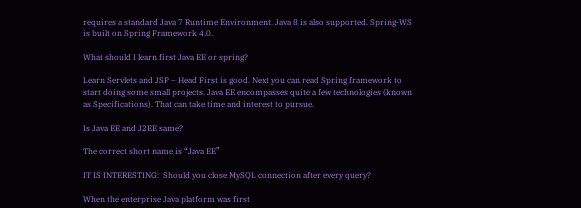requires a standard Java 7 Runtime Environment. Java 8 is also supported. Spring-WS is built on Spring Framework 4.0.

What should I learn first Java EE or spring?

Learn Servlets and JSP – Head First is good. Next you can read Spring framework to start doing some small projects. Java EE encompasses quite a few technologies (known as Specifications). That can take time and interest to pursue.

Is Java EE and J2EE same?

The correct short name is “Java EE”

IT IS INTERESTING:  Should you close MySQL connection after every query?

When the enterprise Java platform was first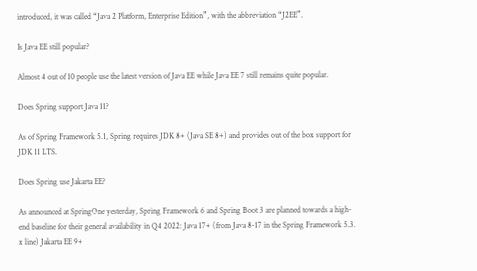introduced, it was called “Java 2 Platform, Enterprise Edition”, with the abbreviation “J2EE”.

Is Java EE still popular?

Almost 4 out of 10 people use the latest version of Java EE while Java EE 7 still remains quite popular.

Does Spring support Java 11?

As of Spring Framework 5.1, Spring requires JDK 8+ (Java SE 8+) and provides out of the box support for JDK 11 LTS.

Does Spring use Jakarta EE?

As announced at SpringOne yesterday, Spring Framework 6 and Spring Boot 3 are planned towards a high-end baseline for their general availability in Q4 2022: Java 17+ (from Java 8-17 in the Spring Framework 5.3. x line) Jakarta EE 9+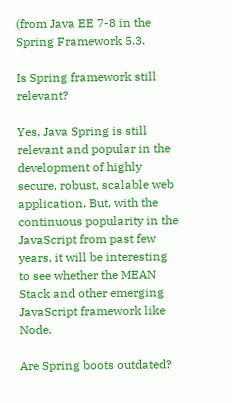(from Java EE 7-8 in the Spring Framework 5.3.

Is Spring framework still relevant?

Yes, Java Spring is still relevant and popular in the development of highly secure, robust, scalable web application. But, with the continuous popularity in the JavaScript from past few years, it will be interesting to see whether the MEAN Stack and other emerging JavaScript framework like Node.

Are Spring boots outdated?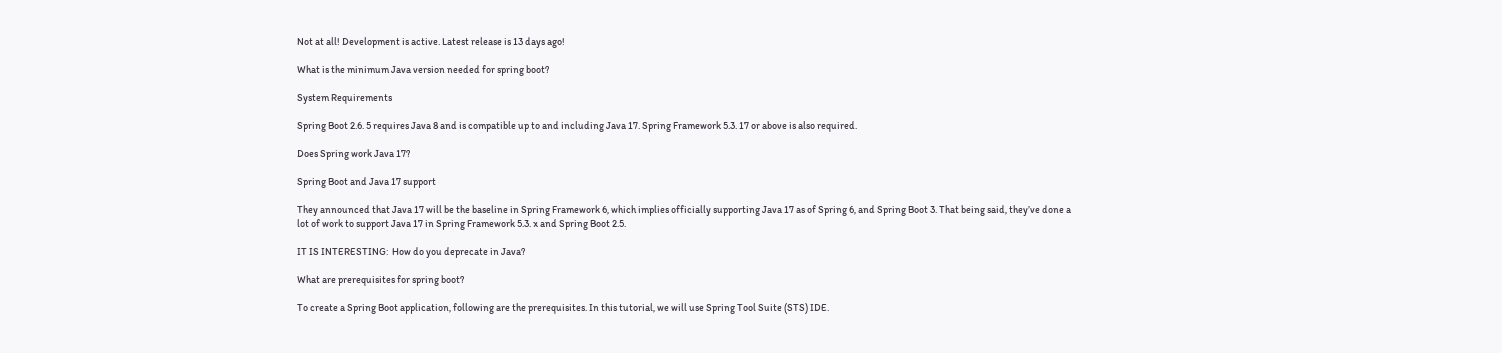Not at all! Development is active. Latest release is 13 days ago!

What is the minimum Java version needed for spring boot?

System Requirements

Spring Boot 2.6. 5 requires Java 8 and is compatible up to and including Java 17. Spring Framework 5.3. 17 or above is also required.

Does Spring work Java 17?

Spring Boot and Java 17 support

They announced that Java 17 will be the baseline in Spring Framework 6, which implies officially supporting Java 17 as of Spring 6, and Spring Boot 3. That being said, they’ve done a lot of work to support Java 17 in Spring Framework 5.3. x and Spring Boot 2.5.

IT IS INTERESTING:  How do you deprecate in Java?

What are prerequisites for spring boot?

To create a Spring Boot application, following are the prerequisites. In this tutorial, we will use Spring Tool Suite (STS) IDE.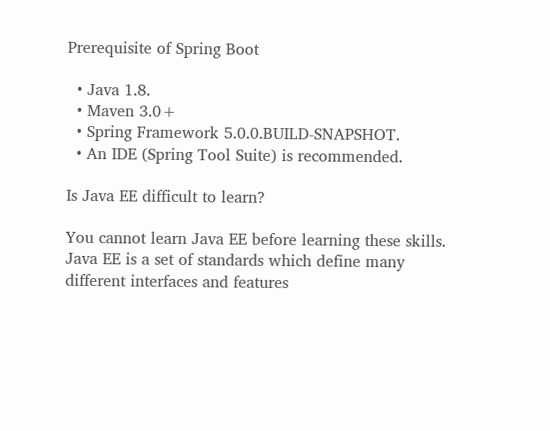Prerequisite of Spring Boot

  • Java 1.8.
  • Maven 3.0+
  • Spring Framework 5.0.0.BUILD-SNAPSHOT.
  • An IDE (Spring Tool Suite) is recommended.

Is Java EE difficult to learn?

You cannot learn Java EE before learning these skills. Java EE is a set of standards which define many different interfaces and features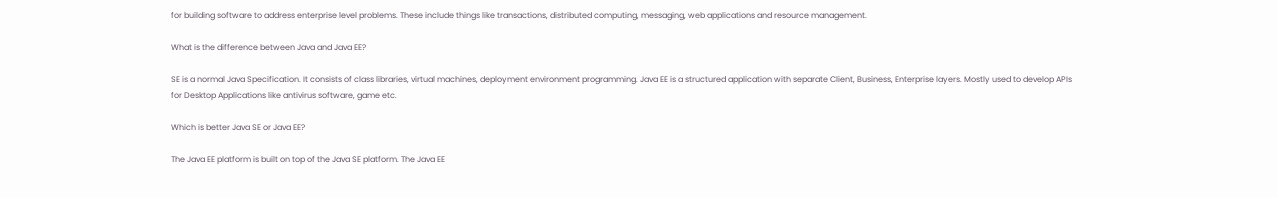for building software to address enterprise level problems. These include things like transactions, distributed computing, messaging, web applications and resource management.

What is the difference between Java and Java EE?

SE is a normal Java Specification. It consists of class libraries, virtual machines, deployment environment programming. Java EE is a structured application with separate Client, Business, Enterprise layers. Mostly used to develop APIs for Desktop Applications like antivirus software, game etc.

Which is better Java SE or Java EE?

The Java EE platform is built on top of the Java SE platform. The Java EE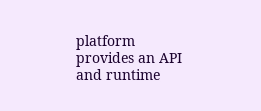platform provides an API and runtime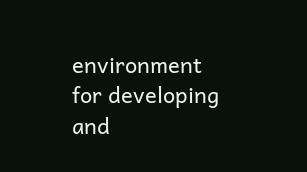environment for developing and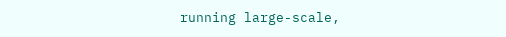running large-scale,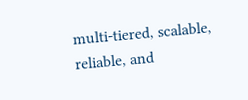multi-tiered, scalable, reliable, and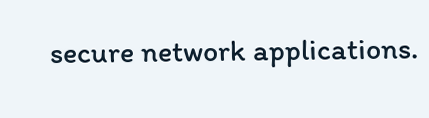secure network applications.